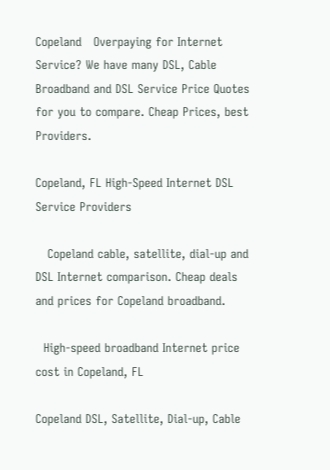Copeland   Overpaying for Internet Service? We have many DSL, Cable Broadband and DSL Service Price Quotes for you to compare. Cheap Prices, best Providers.

Copeland, FL High-Speed Internet DSL Service Providers

   Copeland cable, satellite, dial-up and DSL Internet comparison. Cheap deals and prices for Copeland broadband.

  High-speed broadband Internet price cost in Copeland, FL

Copeland DSL, Satellite, Dial-up, Cable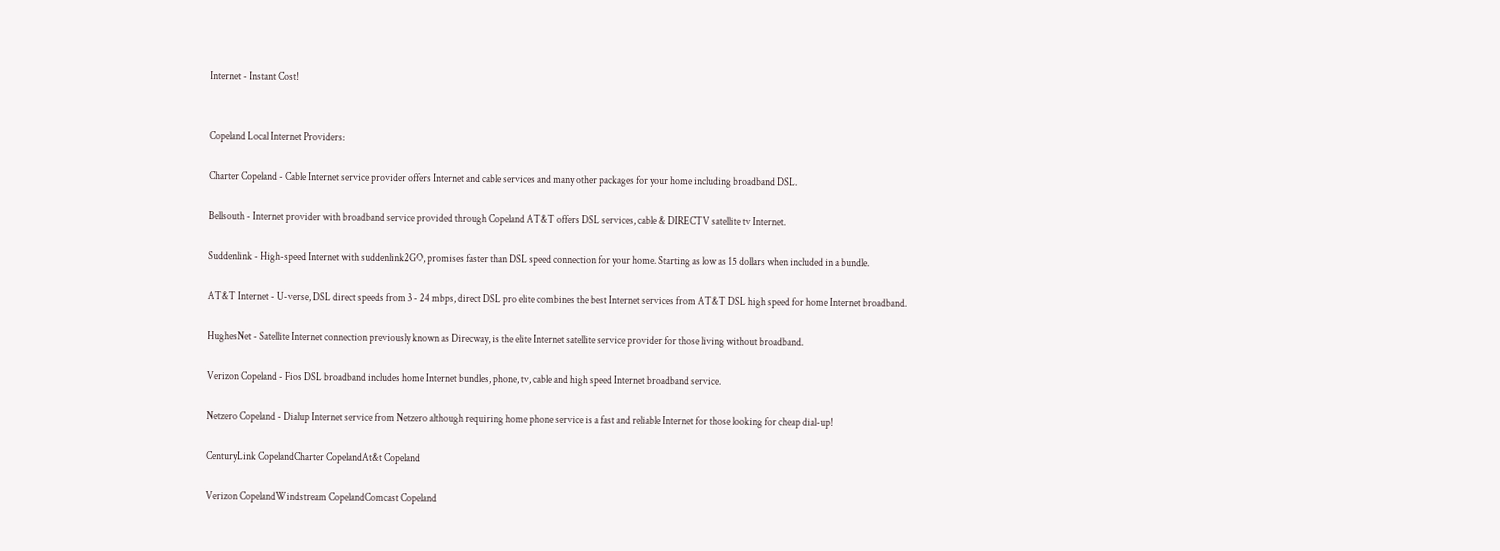Internet - Instant Cost!


Copeland Local Internet Providers:

Charter Copeland - Cable Internet service provider offers Internet and cable services and many other packages for your home including broadband DSL.

Bellsouth - Internet provider with broadband service provided through Copeland AT&T offers DSL services, cable & DIRECTV satellite tv Internet.

Suddenlink - High-speed Internet with suddenlink2GO, promises faster than DSL speed connection for your home. Starting as low as 15 dollars when included in a bundle.

AT&T Internet - U-verse, DSL direct speeds from 3 - 24 mbps, direct DSL pro elite combines the best Internet services from AT&T DSL high speed for home Internet broadband.

HughesNet - Satellite Internet connection previously known as Direcway, is the elite Internet satellite service provider for those living without broadband.

Verizon Copeland - Fios DSL broadband includes home Internet bundles, phone, tv, cable and high speed Internet broadband service.

Netzero Copeland - Dialup Internet service from Netzero although requiring home phone service is a fast and reliable Internet for those looking for cheap dial-up!

CenturyLink CopelandCharter CopelandAt&t Copeland

Verizon CopelandWindstream CopelandComcast Copeland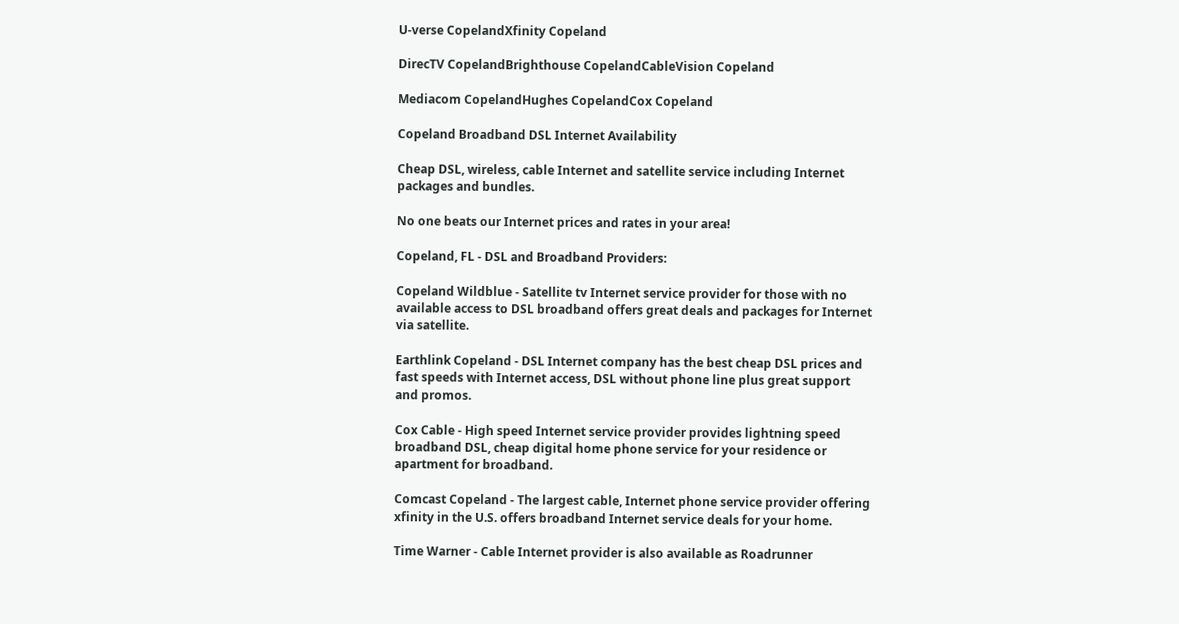U-verse CopelandXfinity Copeland

DirecTV CopelandBrighthouse CopelandCableVision Copeland

Mediacom CopelandHughes CopelandCox Copeland

Copeland Broadband DSL Internet Availability

Cheap DSL, wireless, cable Internet and satellite service including Internet packages and bundles.

No one beats our Internet prices and rates in your area!

Copeland, FL - DSL and Broadband Providers:

Copeland Wildblue - Satellite tv Internet service provider for those with no available access to DSL broadband offers great deals and packages for Internet via satellite.

Earthlink Copeland - DSL Internet company has the best cheap DSL prices and fast speeds with Internet access, DSL without phone line plus great support and promos.

Cox Cable - High speed Internet service provider provides lightning speed broadband DSL, cheap digital home phone service for your residence or apartment for broadband.

Comcast Copeland - The largest cable, Internet phone service provider offering xfinity in the U.S. offers broadband Internet service deals for your home.

Time Warner - Cable Internet provider is also available as Roadrunner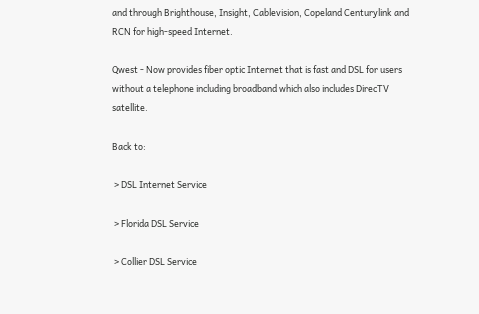and through Brighthouse, Insight, Cablevision, Copeland Centurylink and RCN for high-speed Internet.

Qwest - Now provides fiber optic Internet that is fast and DSL for users without a telephone including broadband which also includes DirecTV satellite.

Back to:

 > DSL Internet Service

 > Florida DSL Service

 > Collier DSL Service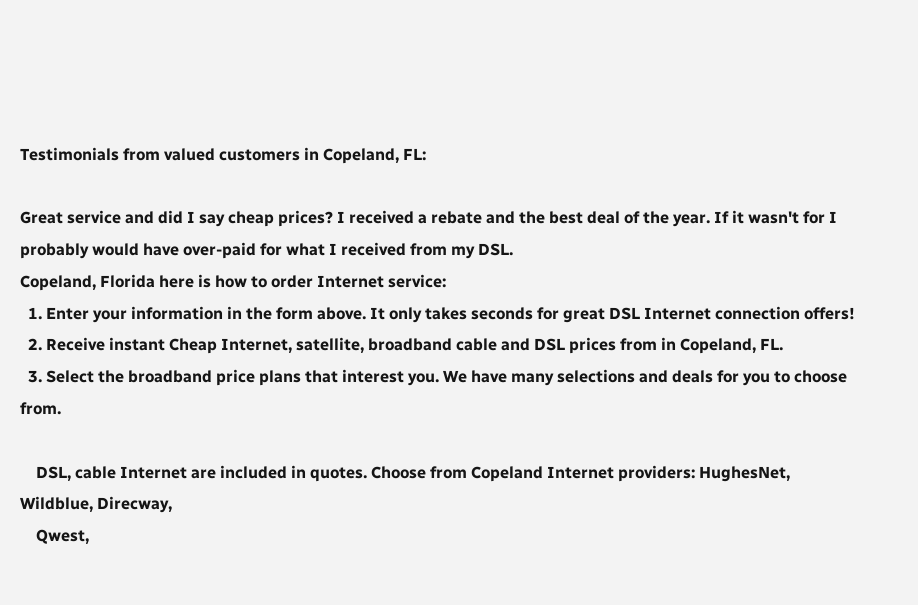Testimonials from valued customers in Copeland, FL:

Great service and did I say cheap prices? I received a rebate and the best deal of the year. If it wasn't for I probably would have over-paid for what I received from my DSL.
Copeland, Florida here is how to order Internet service:
  1. Enter your information in the form above. It only takes seconds for great DSL Internet connection offers!
  2. Receive instant Cheap Internet, satellite, broadband cable and DSL prices from in Copeland, FL.
  3. Select the broadband price plans that interest you. We have many selections and deals for you to choose from.

    DSL, cable Internet are included in quotes. Choose from Copeland Internet providers: HughesNet, Wildblue, Direcway,
    Qwest,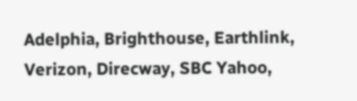Adelphia, Brighthouse, Earthlink, Verizon, Direcway, SBC Yahoo,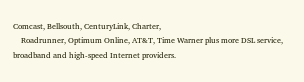Comcast, Bellsouth, CenturyLink, Charter,
    Roadrunner, Optimum Online, AT&T, Time Warner plus more DSL service, broadband and high-speed Internet providers.